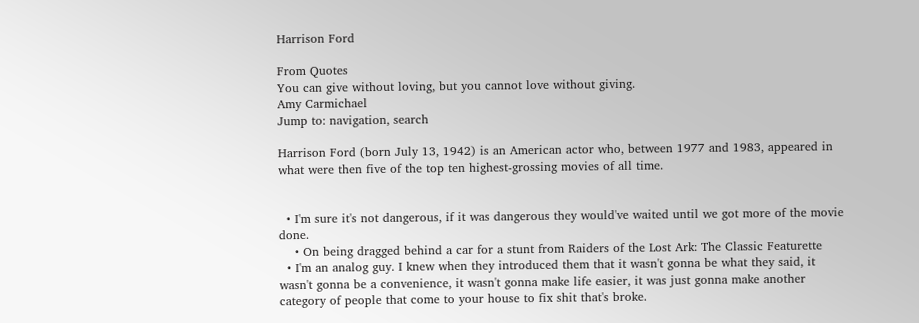Harrison Ford

From Quotes
You can give without loving, but you cannot love without giving.
Amy Carmichael
Jump to: navigation, search

Harrison Ford (born July 13, 1942) is an American actor who, between 1977 and 1983, appeared in what were then five of the top ten highest-grossing movies of all time.


  • I'm sure it's not dangerous, if it was dangerous they would've waited until we got more of the movie done.
    • On being dragged behind a car for a stunt from Raiders of the Lost Ark: The Classic Featurette
  • I'm an analog guy. I knew when they introduced them that it wasn't gonna be what they said, it wasn't gonna be a convenience, it wasn't gonna make life easier, it was just gonna make another category of people that come to your house to fix shit that's broke.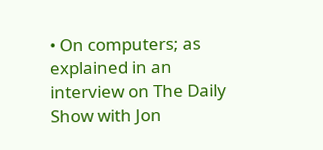• On computers; as explained in an interview on The Daily Show with Jon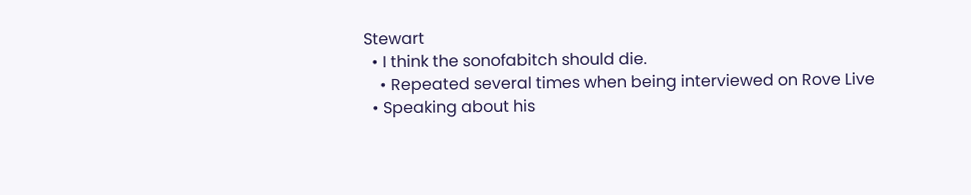Stewart
  • I think the sonofabitch should die.
    • Repeated several times when being interviewed on Rove Live
  • Speaking about his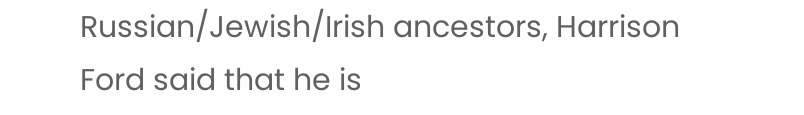Russian/Jewish/Irish ancestors, Harrison Ford said that he is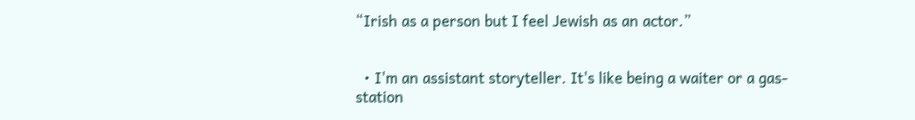“Irish as a person but I feel Jewish as an actor.”


  • I'm an assistant storyteller. It's like being a waiter or a gas-station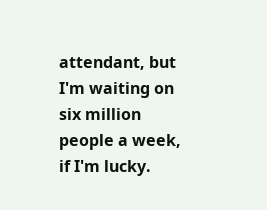attendant, but I'm waiting on six million people a week, if I'm lucky.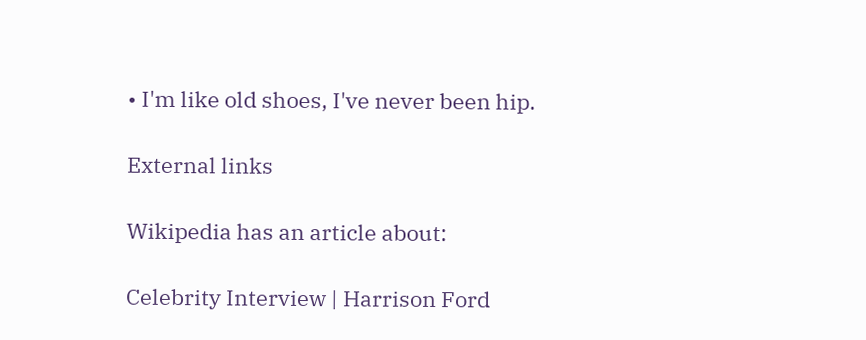• I'm like old shoes, I've never been hip.

External links

Wikipedia has an article about:

Celebrity Interview | Harrison Ford